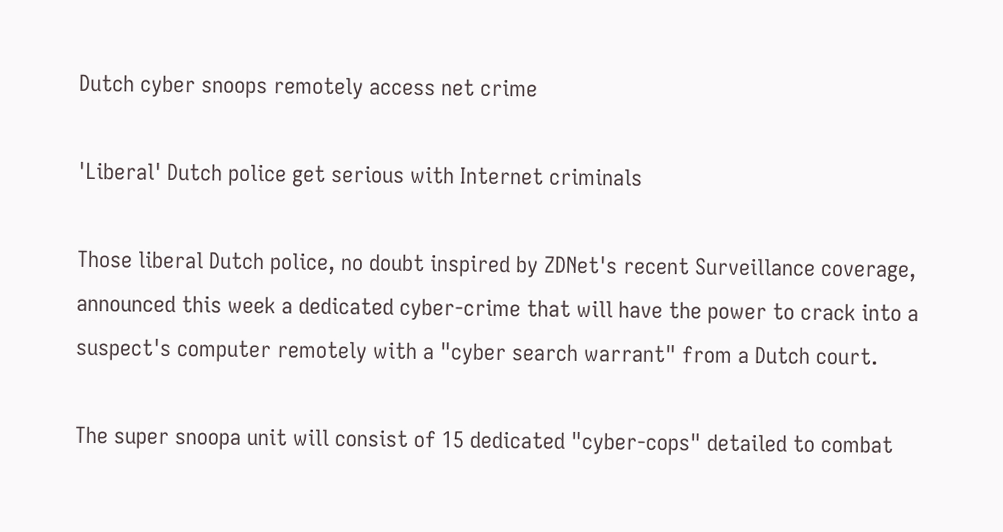Dutch cyber snoops remotely access net crime

'Liberal' Dutch police get serious with Internet criminals

Those liberal Dutch police, no doubt inspired by ZDNet's recent Surveillance coverage, announced this week a dedicated cyber-crime that will have the power to crack into a suspect's computer remotely with a "cyber search warrant" from a Dutch court.

The super snoopa unit will consist of 15 dedicated "cyber-cops" detailed to combat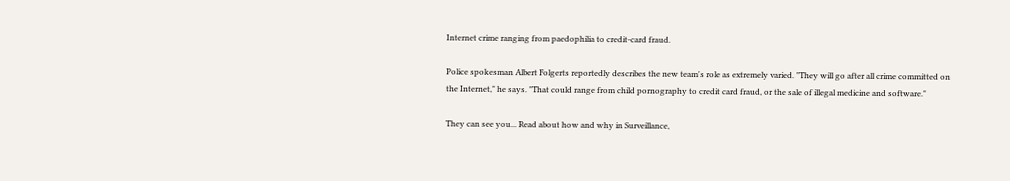Internet crime ranging from paedophilia to credit-card fraud.

Police spokesman Albert Folgerts reportedly describes the new team's role as extremely varied. "They will go after all crime committed on the Internet," he says. "That could range from child pornography to credit card fraud, or the sale of illegal medicine and software."

They can see you... Read about how and why in Surveillance,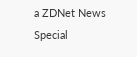a ZDNet News Special